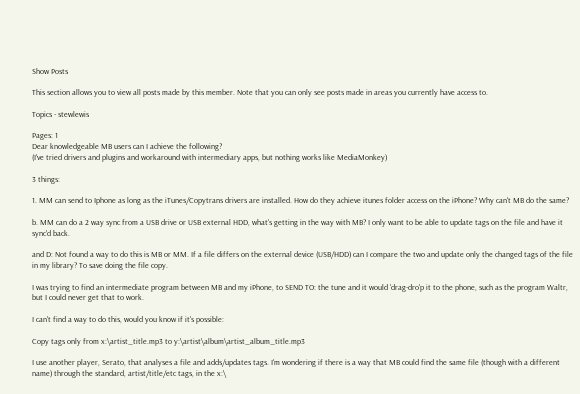Show Posts

This section allows you to view all posts made by this member. Note that you can only see posts made in areas you currently have access to.

Topics - stewlewis

Pages: 1
Dear knowledgeable MB users can I achieve the following?
(I've tried drivers and plugins and workaround with intermediary apps, but nothing works like MediaMonkey)

3 things:

1. MM can send to Iphone as long as the iTunes/Copytrans drivers are installed. How do they achieve itunes folder access on the iPhone? Why can't MB do the same?

b. MM can do a 2 way sync from a USB drive or USB external HDD, what's getting in the way with MB? I only want to be able to update tags on the file and have it sync'd back.

and D: Not found a way to do this is MB or MM. If a file differs on the external device (USB/HDD) can I compare the two and update only the changed tags of the file in my library? To save doing the file copy.

I was trying to find an intermediate program between MB and my iPhone, to SEND TO: the tune and it would 'drag-dro'p it to the phone, such as the program Waltr, but I could never get that to work.

I can't find a way to do this, would you know if it's possible:

Copy tags only from x:\artist_title.mp3 to y:\artist\album\artist_album_title.mp3

I use another player, Serato, that analyses a file and adds/updates tags. I'm wondering if there is a way that MB could find the same file (though with a different name) through the standard, artist/title/etc tags, in the x:\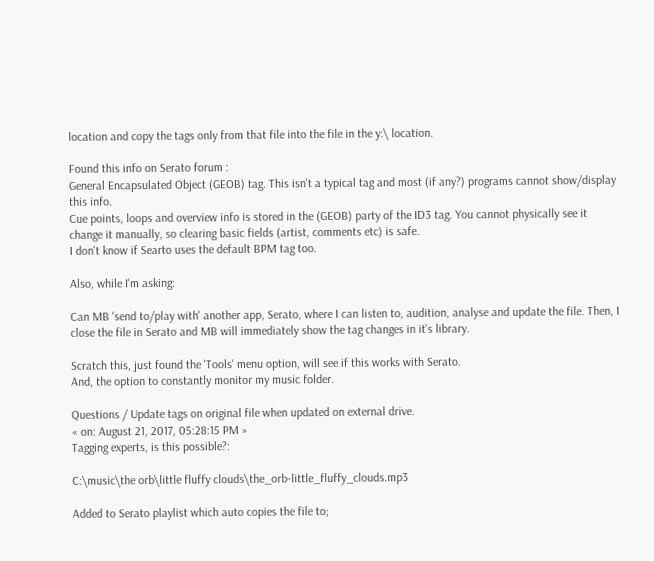location and copy the tags only from that file into the file in the y:\ location.

Found this info on Serato forum :
General Encapsulated Object (GEOB) tag. This isn't a typical tag and most (if any?) programs cannot show/display this info.
Cue points, loops and overview info is stored in the (GEOB) party of the ID3 tag. You cannot physically see it change it manually, so clearing basic fields (artist, comments etc) is safe.
I don't know if Searto uses the default BPM tag too.

Also, while I'm asking:

Can MB 'send to/play with' another app, Serato, where I can listen to, audition, analyse and update the file. Then, I close the file in Serato and MB will immediately show the tag changes in it's library.

Scratch this, just found the 'Tools' menu option, will see if this works with Serato.
And, the option to constantly monitor my music folder.

Questions / Update tags on original file when updated on external drive.
« on: August 21, 2017, 05:28:15 PM »
Tagging experts, is this possible?:

C:\music\the orb\little fluffy clouds\the_orb-little_fluffy_clouds.mp3

Added to Serato playlist which auto copies the file to;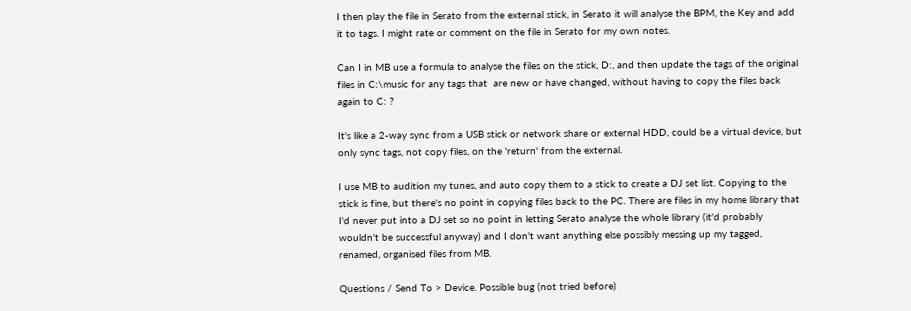I then play the file in Serato from the external stick, in Serato it will analyse the BPM, the Key and add it to tags. I might rate or comment on the file in Serato for my own notes.

Can I in MB use a formula to analyse the files on the stick, D:, and then update the tags of the original files in C:\music for any tags that  are new or have changed, without having to copy the files back again to C: ?

It's like a 2-way sync from a USB stick or network share or external HDD, could be a virtual device, but only sync tags, not copy files, on the 'return' from the external.

I use MB to audition my tunes, and auto copy them to a stick to create a DJ set list. Copying to the stick is fine, but there's no point in copying files back to the PC. There are files in my home library that I'd never put into a DJ set so no point in letting Serato analyse the whole library (it'd probably wouldn't be successful anyway) and I don't want anything else possibly messing up my tagged, renamed, organised files from MB.

Questions / Send To > Device. Possible bug (not tried before)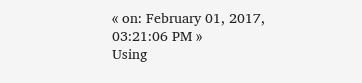« on: February 01, 2017, 03:21:06 PM »
Using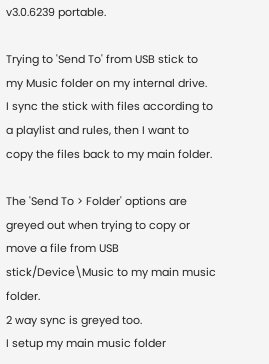v3.0.6239 portable.

Trying to 'Send To' from USB stick to my Music folder on my internal drive.
I sync the stick with files according to a playlist and rules, then I want to copy the files back to my main folder.

The 'Send To > Folder' options are greyed out when trying to copy or move a file from USB stick/Device\Music to my main music folder.
2 way sync is greyed too.
I setup my main music folder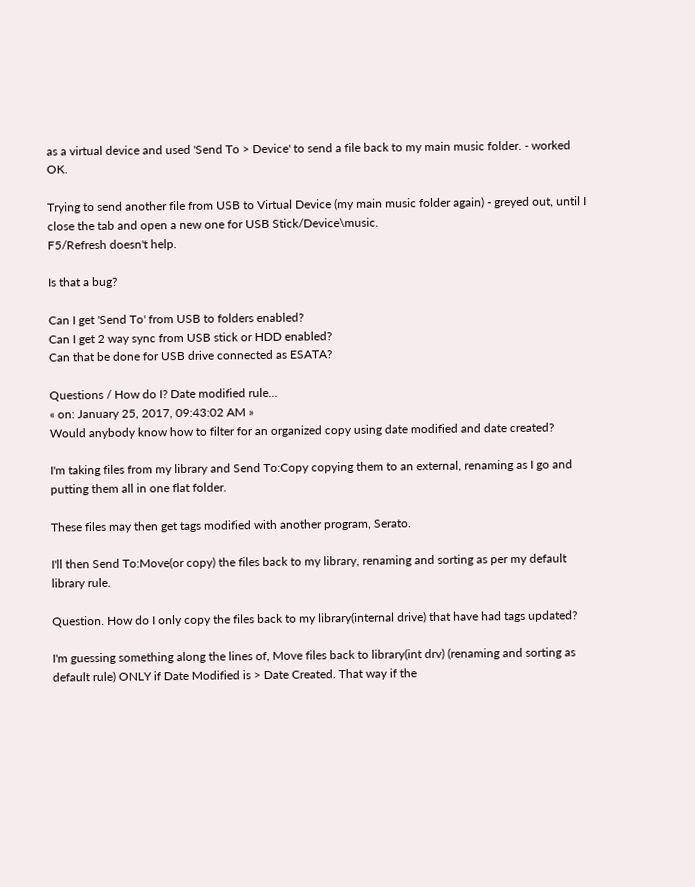as a virtual device and used 'Send To > Device' to send a file back to my main music folder. - worked OK.

Trying to send another file from USB to Virtual Device (my main music folder again) - greyed out, until I close the tab and open a new one for USB Stick/Device\music.
F5/Refresh doesn't help.

Is that a bug?

Can I get 'Send To' from USB to folders enabled?
Can I get 2 way sync from USB stick or HDD enabled?
Can that be done for USB drive connected as ESATA?

Questions / How do I? Date modified rule...
« on: January 25, 2017, 09:43:02 AM »
Would anybody know how to filter for an organized copy using date modified and date created?

I'm taking files from my library and Send To:Copy copying them to an external, renaming as I go and putting them all in one flat folder.

These files may then get tags modified with another program, Serato.

I'll then Send To:Move(or copy) the files back to my library, renaming and sorting as per my default library rule.

Question. How do I only copy the files back to my library(internal drive) that have had tags updated?

I'm guessing something along the lines of, Move files back to library(int drv) (renaming and sorting as default rule) ONLY if Date Modified is > Date Created. That way if the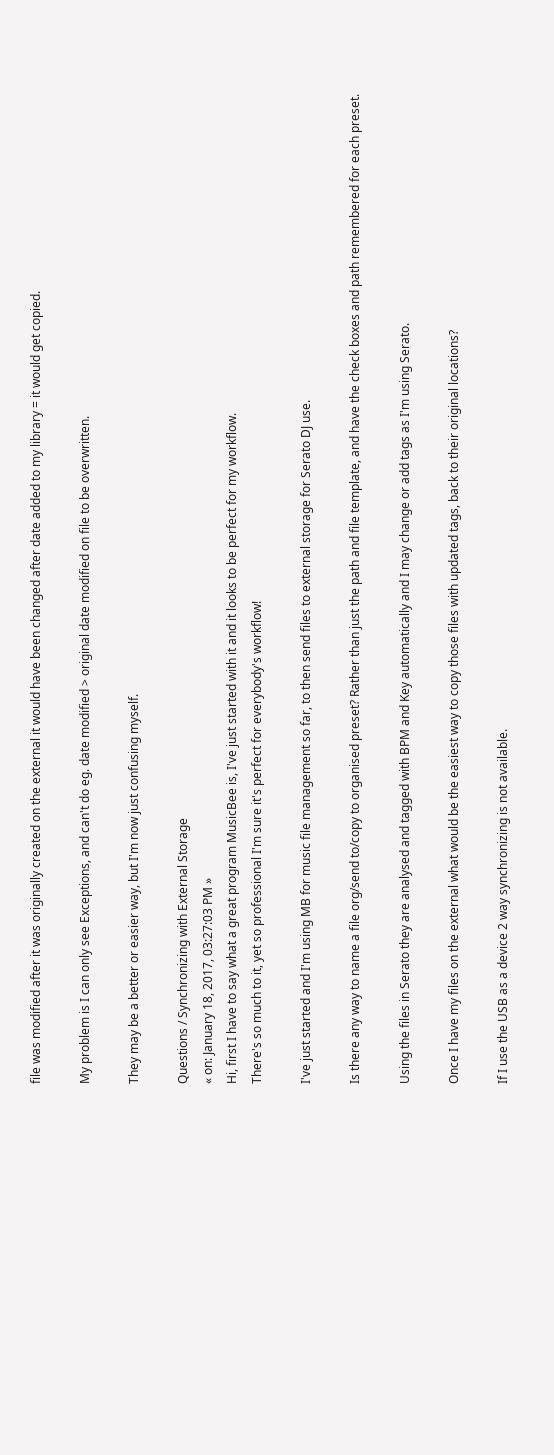file was modified after it was originally created on the external it would have been changed after date added to my library = it would get copied.

My problem is I can only see Exceptions, and can't do eg. date modified > original date modified on file to be overwritten.

They may be a better or easier way, but I'm now just confusing myself.

Questions / Synchronizing with External Storage
« on: January 18, 2017, 03:27:03 PM »
Hi, first I have to say what a great program MusicBee is, I've just started with it and it looks to be perfect for my workflow.
There's so much to it, yet so professional I'm sure it's perfect for everybody's workflow!

I've just started and I'm using MB for music file management so far, to then send files to external storage for Serato DJ use.

Is there any way to name a file org/send to/copy to organised preset? Rather than just the path and file template, and have the check boxes and path remembered for each preset.

Using the files in Serato they are analysed and tagged with BPM and Key automatically and I may change or add tags as I'm using Serato.

Once I have my files on the external what would be the easiest way to copy those files with updated tags, back to their original locations?

If I use the USB as a device 2 way synchronizing is not available.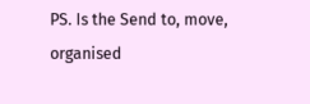PS. Is the Send to, move, organised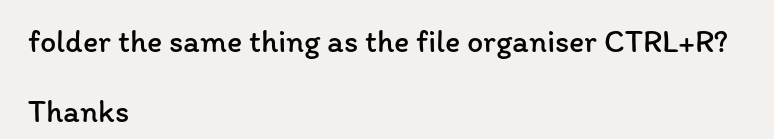folder the same thing as the file organiser CTRL+R?

Thanks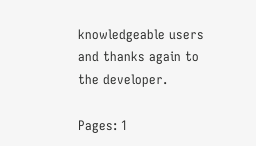knowledgeable users and thanks again to the developer.

Pages: 1